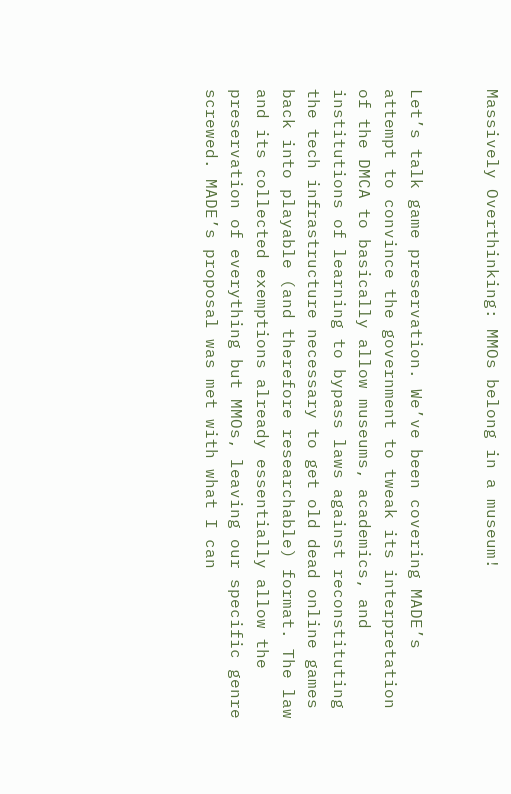Massively Overthinking: MMOs belong in a museum!


Let’s talk game preservation. We’ve been covering MADE’s attempt to convince the government to tweak its interpretation of the DMCA to basically allow museums, academics, and institutions of learning to bypass laws against reconstituting the tech infrastructure necessary to get old dead online games back into playable (and therefore researchable) format. The law and its collected exemptions already essentially allow the preservation of everything but MMOs, leaving our specific genre screwed. MADE’s proposal was met with what I can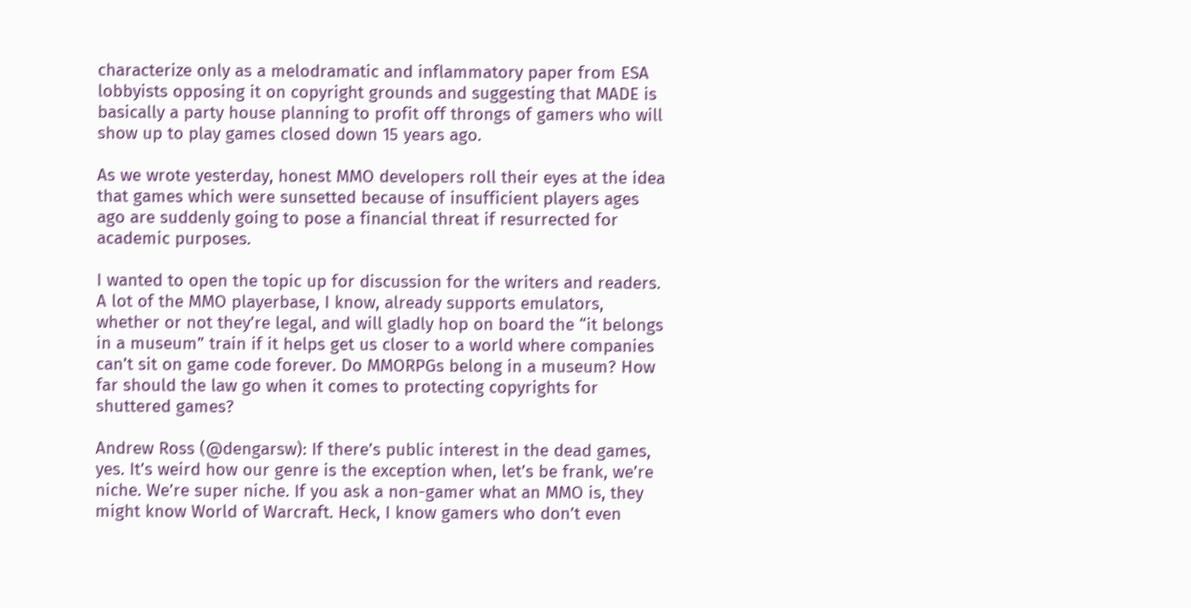characterize only as a melodramatic and inflammatory paper from ESA lobbyists opposing it on copyright grounds and suggesting that MADE is basically a party house planning to profit off throngs of gamers who will show up to play games closed down 15 years ago.

As we wrote yesterday, honest MMO developers roll their eyes at the idea that games which were sunsetted because of insufficient players ages ago are suddenly going to pose a financial threat if resurrected for academic purposes.

I wanted to open the topic up for discussion for the writers and readers. A lot of the MMO playerbase, I know, already supports emulators, whether or not they’re legal, and will gladly hop on board the “it belongs in a museum” train if it helps get us closer to a world where companies can’t sit on game code forever. Do MMORPGs belong in a museum? How far should the law go when it comes to protecting copyrights for shuttered games?

Andrew Ross (@dengarsw): If there’s public interest in the dead games, yes. It’s weird how our genre is the exception when, let’s be frank, we’re niche. We’re super niche. If you ask a non-gamer what an MMO is, they might know World of Warcraft. Heck, I know gamers who don’t even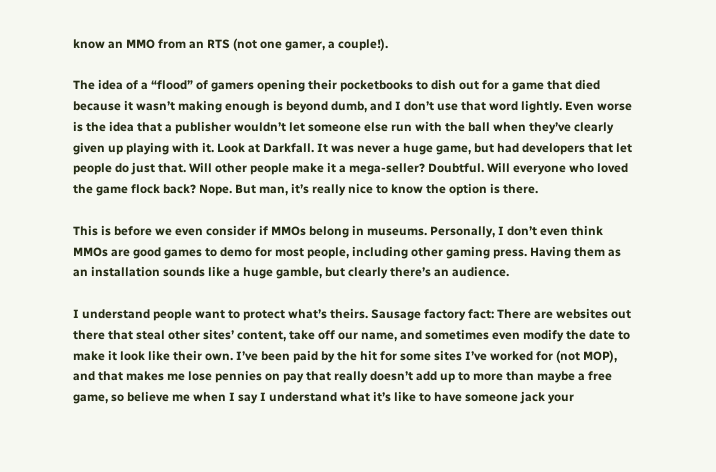know an MMO from an RTS (not one gamer, a couple!).

The idea of a “flood” of gamers opening their pocketbooks to dish out for a game that died because it wasn’t making enough is beyond dumb, and I don’t use that word lightly. Even worse is the idea that a publisher wouldn’t let someone else run with the ball when they’ve clearly given up playing with it. Look at Darkfall. It was never a huge game, but had developers that let people do just that. Will other people make it a mega-seller? Doubtful. Will everyone who loved the game flock back? Nope. But man, it’s really nice to know the option is there.

This is before we even consider if MMOs belong in museums. Personally, I don’t even think MMOs are good games to demo for most people, including other gaming press. Having them as an installation sounds like a huge gamble, but clearly there’s an audience.

I understand people want to protect what’s theirs. Sausage factory fact: There are websites out there that steal other sites’ content, take off our name, and sometimes even modify the date to make it look like their own. I’ve been paid by the hit for some sites I’ve worked for (not MOP), and that makes me lose pennies on pay that really doesn’t add up to more than maybe a free game, so believe me when I say I understand what it’s like to have someone jack your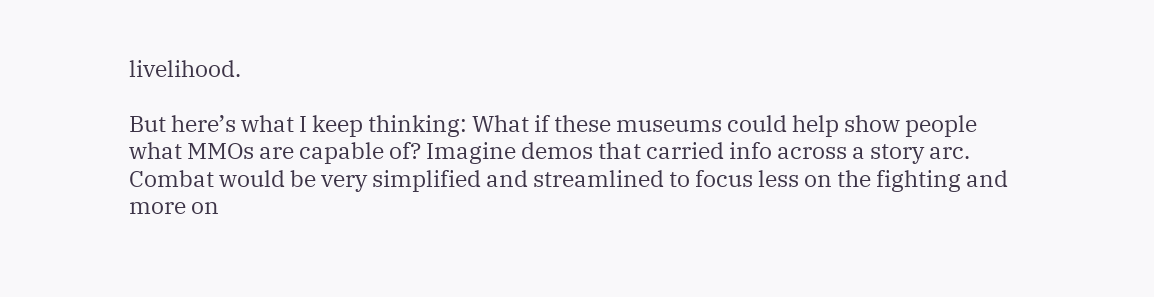livelihood.

But here’s what I keep thinking: What if these museums could help show people what MMOs are capable of? Imagine demos that carried info across a story arc. Combat would be very simplified and streamlined to focus less on the fighting and more on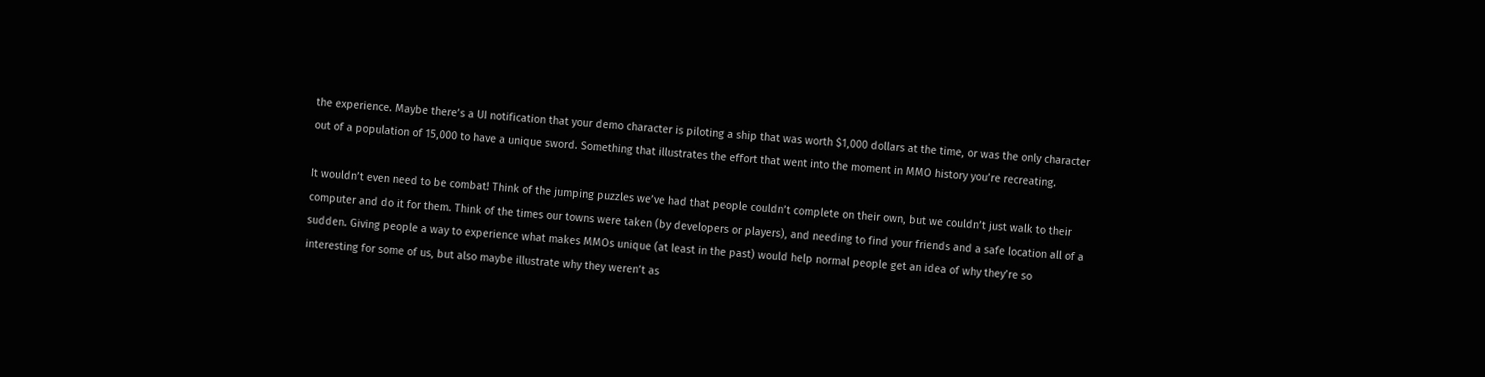the experience. Maybe there’s a UI notification that your demo character is piloting a ship that was worth $1,000 dollars at the time, or was the only character out of a population of 15,000 to have a unique sword. Something that illustrates the effort that went into the moment in MMO history you’re recreating.

It wouldn’t even need to be combat! Think of the jumping puzzles we’ve had that people couldn’t complete on their own, but we couldn’t just walk to their computer and do it for them. Think of the times our towns were taken (by developers or players), and needing to find your friends and a safe location all of a sudden. Giving people a way to experience what makes MMOs unique (at least in the past) would help normal people get an idea of why they’re so interesting for some of us, but also maybe illustrate why they weren’t as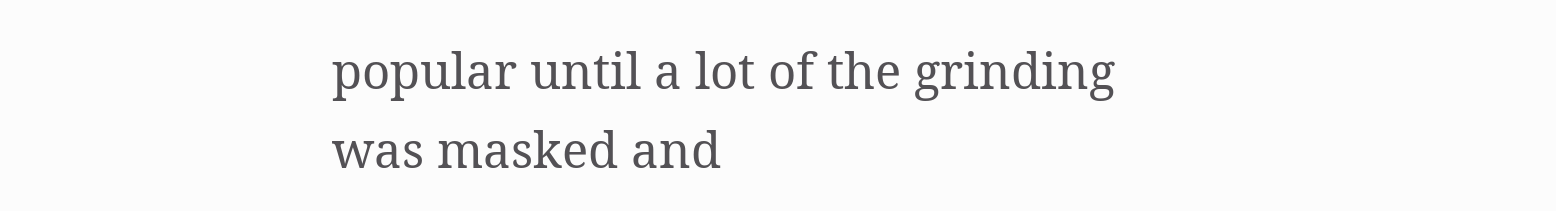popular until a lot of the grinding was masked and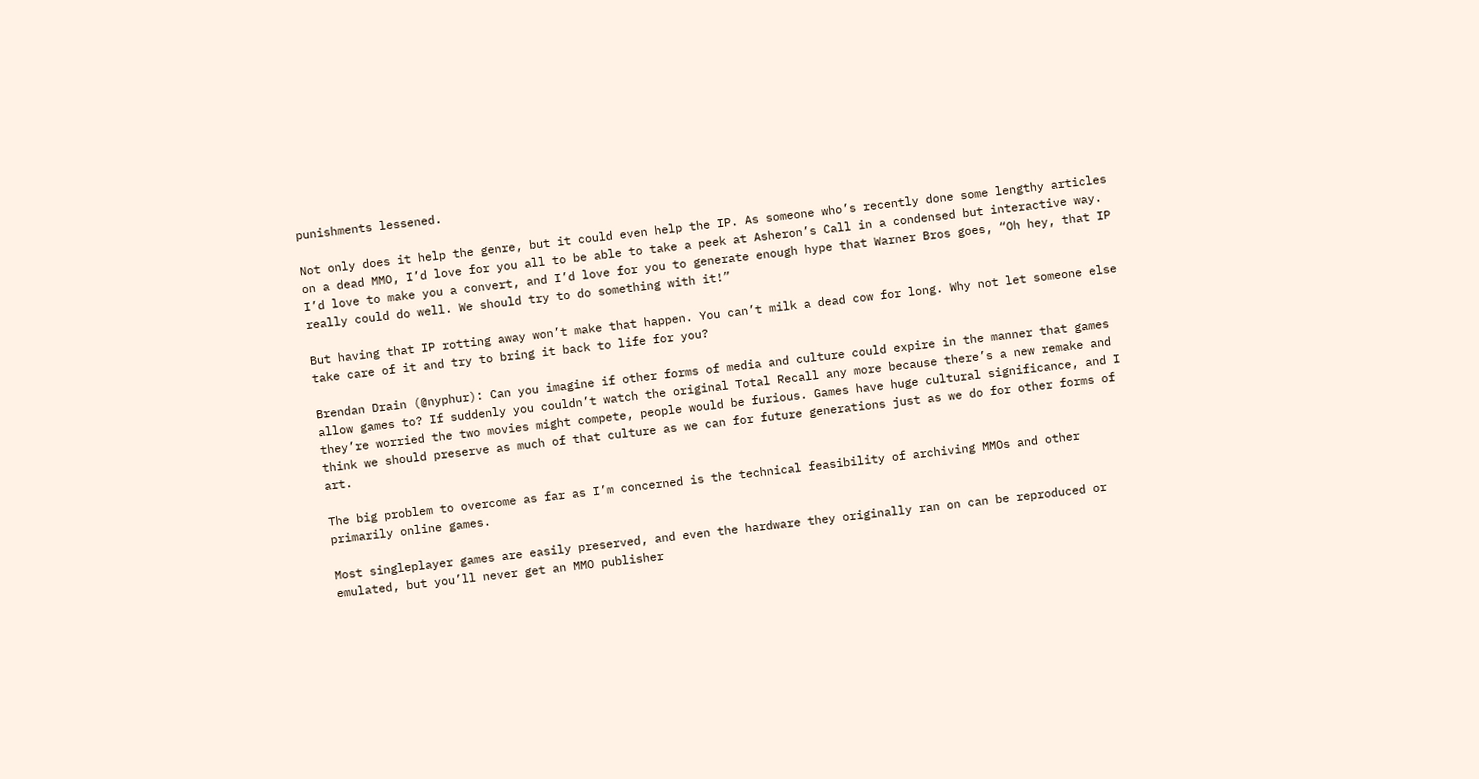punishments lessened.

Not only does it help the genre, but it could even help the IP. As someone who’s recently done some lengthy articles on a dead MMO, I’d love for you all to be able to take a peek at Asheron’s Call in a condensed but interactive way. I’d love to make you a convert, and I’d love for you to generate enough hype that Warner Bros goes, “Oh hey, that IP really could do well. We should try to do something with it!”

But having that IP rotting away won’t make that happen. You can’t milk a dead cow for long. Why not let someone else take care of it and try to bring it back to life for you?

Brendan Drain (@nyphur): Can you imagine if other forms of media and culture could expire in the manner that games allow games to? If suddenly you couldn’t watch the original Total Recall any more because there’s a new remake and they’re worried the two movies might compete, people would be furious. Games have huge cultural significance, and I think we should preserve as much of that culture as we can for future generations just as we do for other forms of art.

The big problem to overcome as far as I’m concerned is the technical feasibility of archiving MMOs and other primarily online games.

Most singleplayer games are easily preserved, and even the hardware they originally ran on can be reproduced or emulated, but you’ll never get an MMO publisher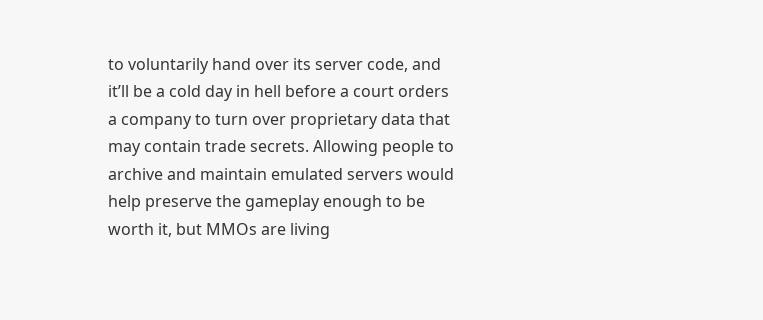to voluntarily hand over its server code, and it’ll be a cold day in hell before a court orders a company to turn over proprietary data that may contain trade secrets. Allowing people to archive and maintain emulated servers would help preserve the gameplay enough to be worth it, but MMOs are living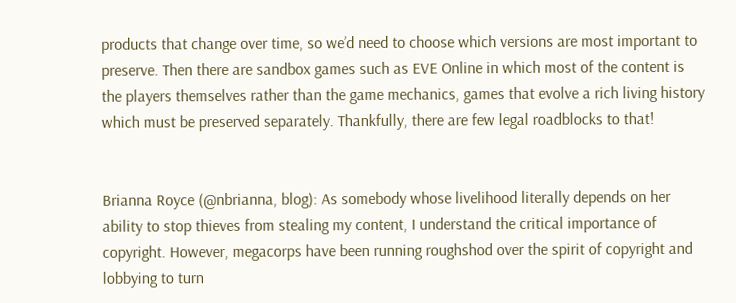products that change over time, so we’d need to choose which versions are most important to preserve. Then there are sandbox games such as EVE Online in which most of the content is the players themselves rather than the game mechanics, games that evolve a rich living history which must be preserved separately. Thankfully, there are few legal roadblocks to that!


Brianna Royce (@nbrianna, blog): As somebody whose livelihood literally depends on her ability to stop thieves from stealing my content, I understand the critical importance of copyright. However, megacorps have been running roughshod over the spirit of copyright and lobbying to turn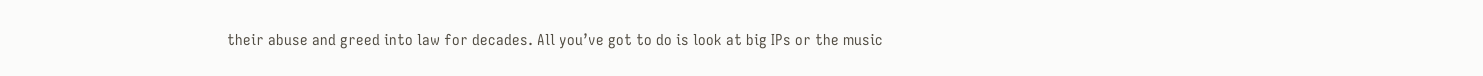their abuse and greed into law for decades. All you’ve got to do is look at big IPs or the music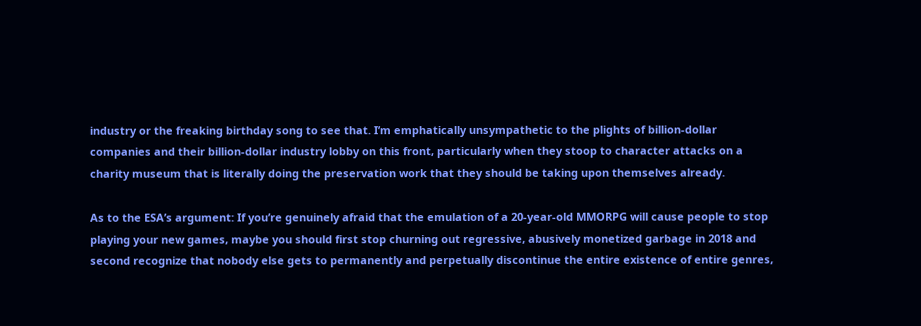industry or the freaking birthday song to see that. I’m emphatically unsympathetic to the plights of billion-dollar companies and their billion-dollar industry lobby on this front, particularly when they stoop to character attacks on a charity museum that is literally doing the preservation work that they should be taking upon themselves already.

As to the ESA’s argument: If you’re genuinely afraid that the emulation of a 20-year-old MMORPG will cause people to stop playing your new games, maybe you should first stop churning out regressive, abusively monetized garbage in 2018 and second recognize that nobody else gets to permanently and perpetually discontinue the entire existence of entire genres,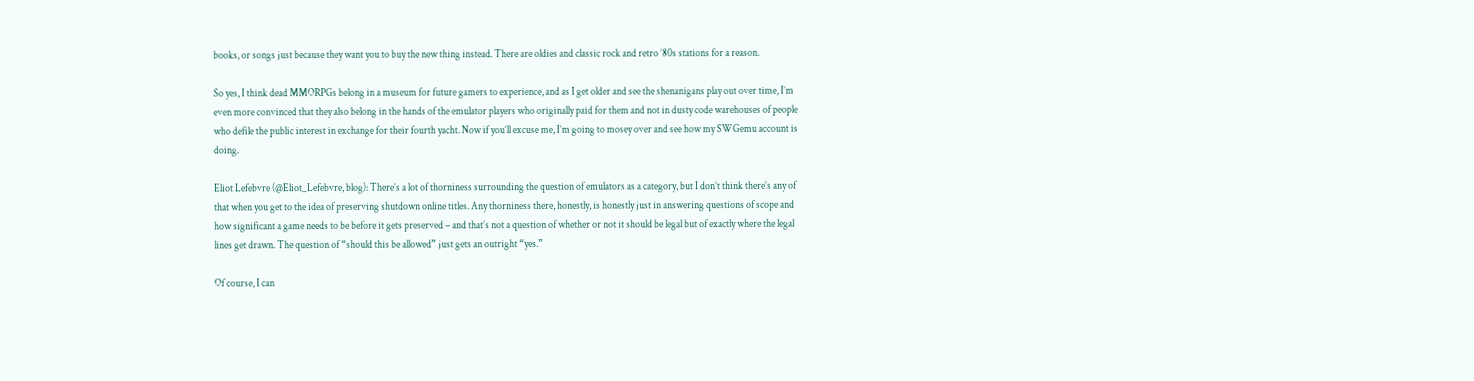books, or songs just because they want you to buy the new thing instead. There are oldies and classic rock and retro ’80s stations for a reason.

So yes, I think dead MMORPGs belong in a museum for future gamers to experience, and as I get older and see the shenanigans play out over time, I’m even more convinced that they also belong in the hands of the emulator players who originally paid for them and not in dusty code warehouses of people who defile the public interest in exchange for their fourth yacht. Now if you’ll excuse me, I’m going to mosey over and see how my SWGemu account is doing.

Eliot Lefebvre (@Eliot_Lefebvre, blog): There’s a lot of thorniness surrounding the question of emulators as a category, but I don’t think there’s any of that when you get to the idea of preserving shutdown online titles. Any thorniness there, honestly, is honestly just in answering questions of scope and how significant a game needs to be before it gets preserved – and that’s not a question of whether or not it should be legal but of exactly where the legal lines get drawn. The question of “should this be allowed” just gets an outright “yes.”

Of course, I can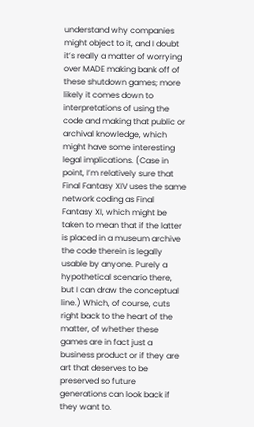understand why companies might object to it, and I doubt it’s really a matter of worrying over MADE making bank off of these shutdown games; more likely it comes down to interpretations of using the code and making that public or archival knowledge, which might have some interesting legal implications. (Case in point, I’m relatively sure that Final Fantasy XIV uses the same network coding as Final Fantasy XI, which might be taken to mean that if the latter is placed in a museum archive the code therein is legally usable by anyone. Purely a hypothetical scenario there, but I can draw the conceptual line.) Which, of course, cuts right back to the heart of the matter, of whether these games are in fact just a business product or if they are art that deserves to be preserved so future generations can look back if they want to.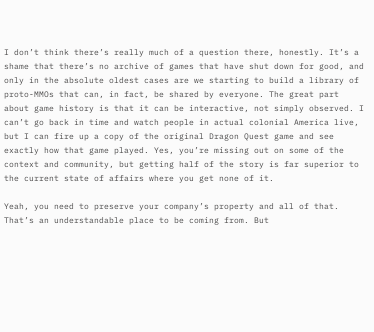I don’t think there’s really much of a question there, honestly. It’s a shame that there’s no archive of games that have shut down for good, and only in the absolute oldest cases are we starting to build a library of proto-MMOs that can, in fact, be shared by everyone. The great part about game history is that it can be interactive, not simply observed. I can’t go back in time and watch people in actual colonial America live, but I can fire up a copy of the original Dragon Quest game and see exactly how that game played. Yes, you’re missing out on some of the context and community, but getting half of the story is far superior to the current state of affairs where you get none of it.

Yeah, you need to preserve your company’s property and all of that. That’s an understandable place to be coming from. But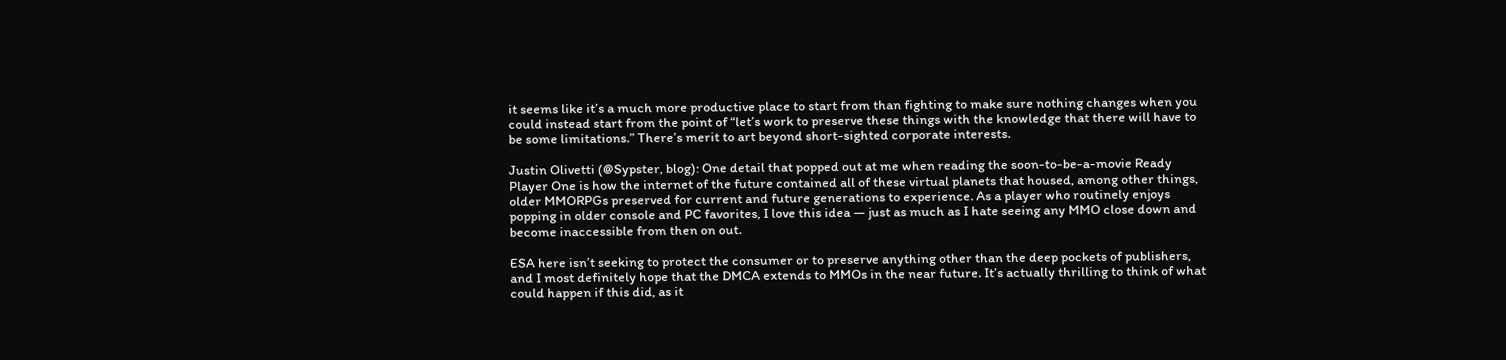it seems like it’s a much more productive place to start from than fighting to make sure nothing changes when you could instead start from the point of “let’s work to preserve these things with the knowledge that there will have to be some limitations.” There’s merit to art beyond short-sighted corporate interests.

Justin Olivetti (@Sypster, blog): One detail that popped out at me when reading the soon-to-be-a-movie Ready Player One is how the internet of the future contained all of these virtual planets that housed, among other things, older MMORPGs preserved for current and future generations to experience. As a player who routinely enjoys popping in older console and PC favorites, I love this idea — just as much as I hate seeing any MMO close down and become inaccessible from then on out.

ESA here isn’t seeking to protect the consumer or to preserve anything other than the deep pockets of publishers, and I most definitely hope that the DMCA extends to MMOs in the near future. It’s actually thrilling to think of what could happen if this did, as it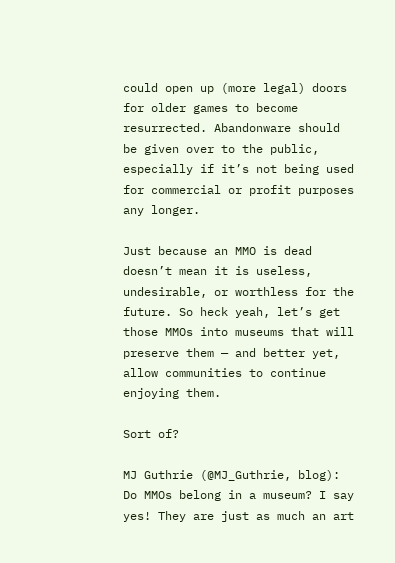could open up (more legal) doors for older games to become resurrected. Abandonware should be given over to the public, especially if it’s not being used for commercial or profit purposes any longer.

Just because an MMO is dead doesn’t mean it is useless, undesirable, or worthless for the future. So heck yeah, let’s get those MMOs into museums that will preserve them — and better yet, allow communities to continue enjoying them.

Sort of?

MJ Guthrie (@MJ_Guthrie, blog): Do MMOs belong in a museum? I say yes! They are just as much an art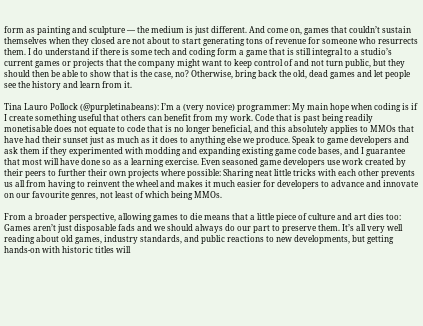form as painting and sculpture — the medium is just different. And come on, games that couldn’t sustain themselves when they closed are not about to start generating tons of revenue for someone who resurrects them. I do understand if there is some tech and coding form a game that is still integral to a studio’s current games or projects that the company might want to keep control of and not turn public, but they should then be able to show that is the case, no? Otherwise, bring back the old, dead games and let people see the history and learn from it.

Tina Lauro Pollock (@purpletinabeans): I’m a (very novice) programmer: My main hope when coding is if I create something useful that others can benefit from my work. Code that is past being readily monetisable does not equate to code that is no longer beneficial, and this absolutely applies to MMOs that have had their sunset just as much as it does to anything else we produce. Speak to game developers and ask them if they experimented with modding and expanding existing game code bases, and I guarantee that most will have done so as a learning exercise. Even seasoned game developers use work created by their peers to further their own projects where possible: Sharing neat little tricks with each other prevents us all from having to reinvent the wheel and makes it much easier for developers to advance and innovate on our favourite genres, not least of which being MMOs.

From a broader perspective, allowing games to die means that a little piece of culture and art dies too: Games aren’t just disposable fads and we should always do our part to preserve them. It’s all very well reading about old games, industry standards, and public reactions to new developments, but getting hands-on with historic titles will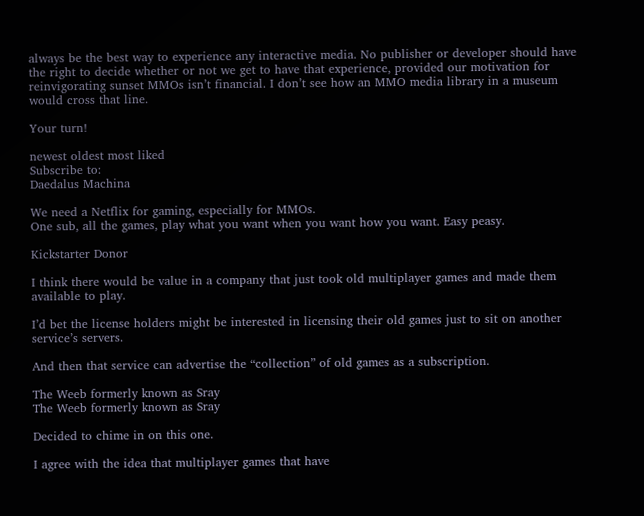always be the best way to experience any interactive media. No publisher or developer should have the right to decide whether or not we get to have that experience, provided our motivation for reinvigorating sunset MMOs isn’t financial. I don’t see how an MMO media library in a museum would cross that line.

Your turn!

newest oldest most liked
Subscribe to:
Daedalus Machina

We need a Netflix for gaming, especially for MMOs.
One sub, all the games, play what you want when you want how you want. Easy peasy.

Kickstarter Donor

I think there would be value in a company that just took old multiplayer games and made them available to play.

I’d bet the license holders might be interested in licensing their old games just to sit on another service’s servers.

And then that service can advertise the “collection” of old games as a subscription.

The Weeb formerly known as Sray
The Weeb formerly known as Sray

Decided to chime in on this one.

I agree with the idea that multiplayer games that have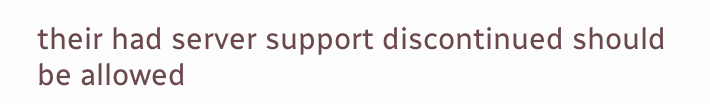their had server support discontinued should be allowed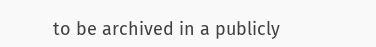to be archived in a publicly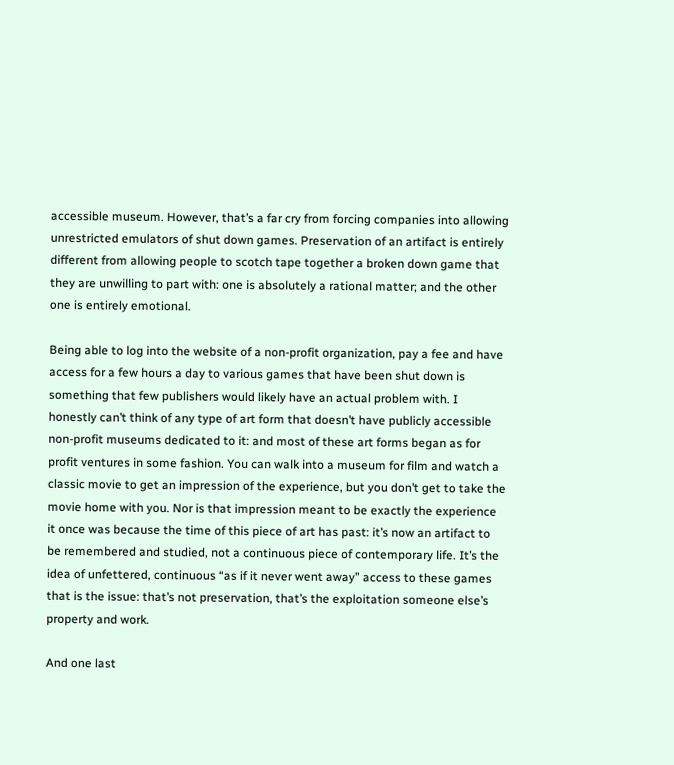accessible museum. However, that’s a far cry from forcing companies into allowing unrestricted emulators of shut down games. Preservation of an artifact is entirely different from allowing people to scotch tape together a broken down game that they are unwilling to part with: one is absolutely a rational matter; and the other one is entirely emotional.

Being able to log into the website of a non-profit organization, pay a fee and have access for a few hours a day to various games that have been shut down is something that few publishers would likely have an actual problem with. I honestly can’t think of any type of art form that doesn’t have publicly accessible non-profit museums dedicated to it: and most of these art forms began as for profit ventures in some fashion. You can walk into a museum for film and watch a classic movie to get an impression of the experience, but you don’t get to take the movie home with you. Nor is that impression meant to be exactly the experience it once was because the time of this piece of art has past: it’s now an artifact to be remembered and studied, not a continuous piece of contemporary life. It’s the idea of unfettered, continuous “as if it never went away” access to these games that is the issue: that’s not preservation, that’s the exploitation someone else’s property and work.

And one last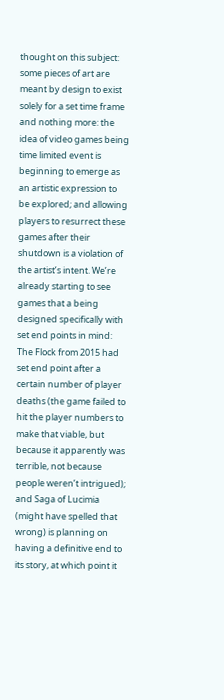thought on this subject: some pieces of art are meant by design to exist solely for a set time frame and nothing more: the idea of video games being time limited event is beginning to emerge as an artistic expression to be explored; and allowing players to resurrect these games after their shutdown is a violation of the artist’s intent. We’re already starting to see games that a being designed specifically with set end points in mind: The Flock from 2015 had set end point after a certain number of player deaths (the game failed to hit the player numbers to make that viable, but because it apparently was terrible, not because people weren’t intrigued); and Saga of Lucimia (might have spelled that wrong) is planning on having a definitive end to its story, at which point it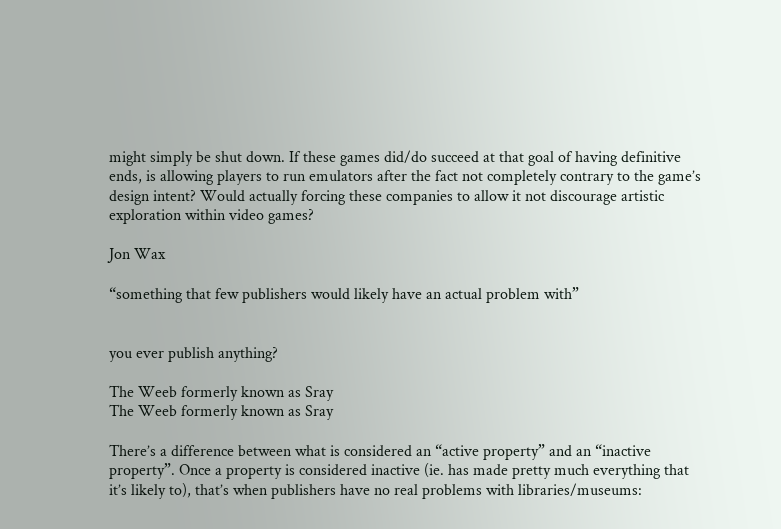might simply be shut down. If these games did/do succeed at that goal of having definitive ends, is allowing players to run emulators after the fact not completely contrary to the game’s design intent? Would actually forcing these companies to allow it not discourage artistic exploration within video games?

Jon Wax

“something that few publishers would likely have an actual problem with”


you ever publish anything?

The Weeb formerly known as Sray
The Weeb formerly known as Sray

There’s a difference between what is considered an “active property” and an “inactive property”. Once a property is considered inactive (ie. has made pretty much everything that it’s likely to), that’s when publishers have no real problems with libraries/museums: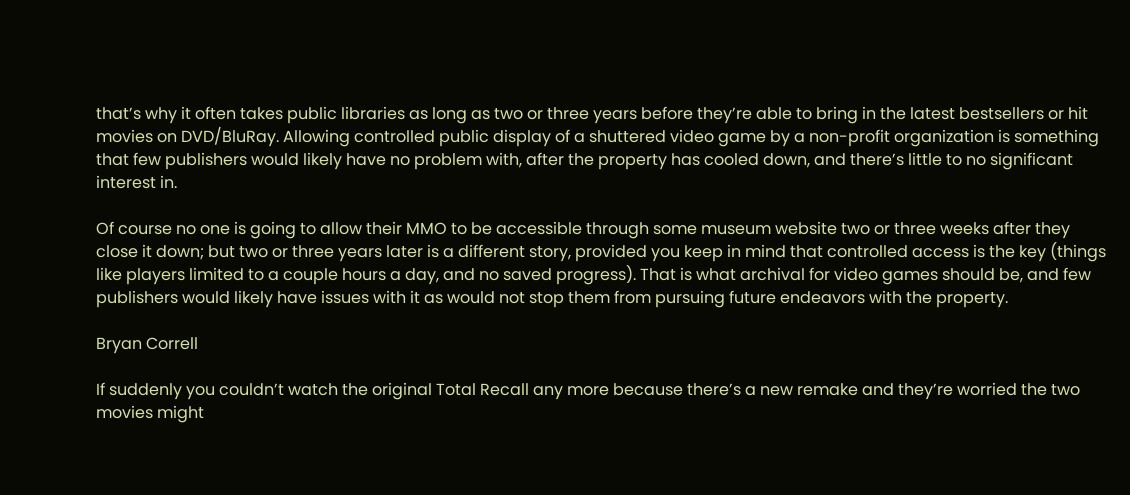that’s why it often takes public libraries as long as two or three years before they’re able to bring in the latest bestsellers or hit movies on DVD/BluRay. Allowing controlled public display of a shuttered video game by a non-profit organization is something that few publishers would likely have no problem with, after the property has cooled down, and there’s little to no significant interest in.

Of course no one is going to allow their MMO to be accessible through some museum website two or three weeks after they close it down; but two or three years later is a different story, provided you keep in mind that controlled access is the key (things like players limited to a couple hours a day, and no saved progress). That is what archival for video games should be, and few publishers would likely have issues with it as would not stop them from pursuing future endeavors with the property.

Bryan Correll

If suddenly you couldn’t watch the original Total Recall any more because there’s a new remake and they’re worried the two movies might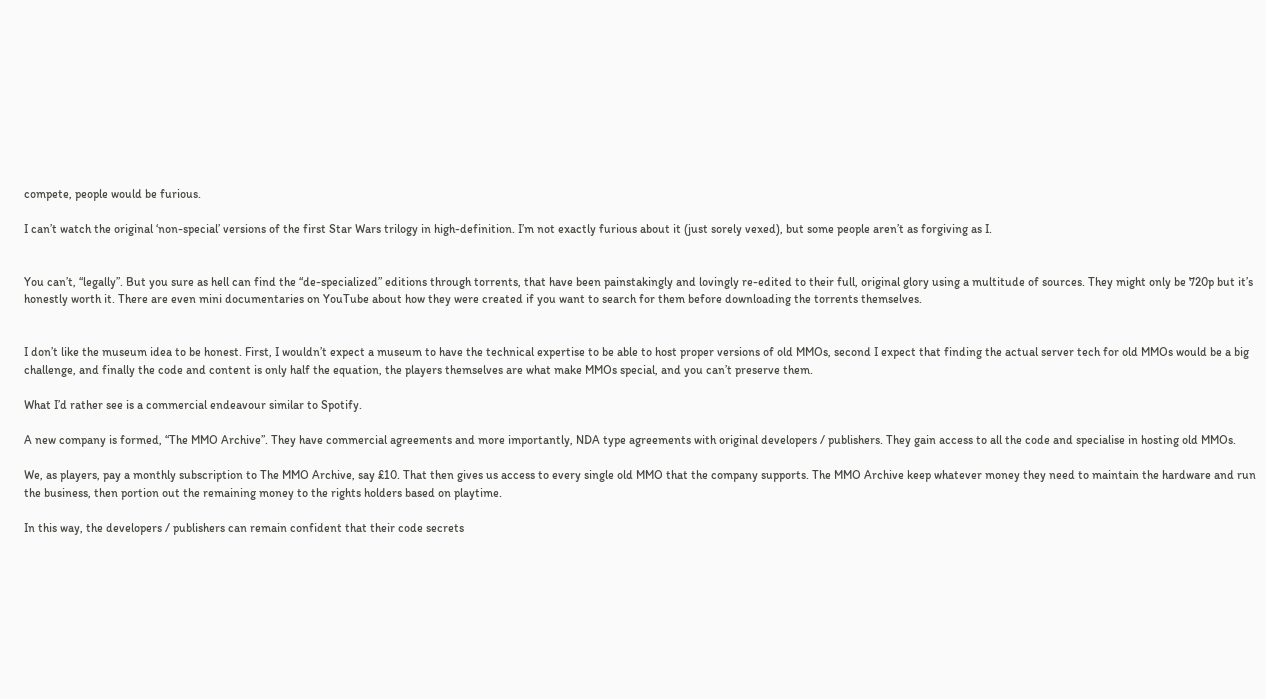compete, people would be furious.

I can’t watch the original ‘non-special’ versions of the first Star Wars trilogy in high-definition. I’m not exactly furious about it (just sorely vexed), but some people aren’t as forgiving as I.


You can’t, “legally”. But you sure as hell can find the “de-specialized” editions through torrents, that have been painstakingly and lovingly re-edited to their full, original glory using a multitude of sources. They might only be 720p but it’s honestly worth it. There are even mini documentaries on YouTube about how they were created if you want to search for them before downloading the torrents themselves.


I don’t like the museum idea to be honest. First, I wouldn’t expect a museum to have the technical expertise to be able to host proper versions of old MMOs, second I expect that finding the actual server tech for old MMOs would be a big challenge, and finally the code and content is only half the equation, the players themselves are what make MMOs special, and you can’t preserve them.

What I’d rather see is a commercial endeavour similar to Spotify.

A new company is formed, “The MMO Archive”. They have commercial agreements and more importantly, NDA type agreements with original developers / publishers. They gain access to all the code and specialise in hosting old MMOs.

We, as players, pay a monthly subscription to The MMO Archive, say £10. That then gives us access to every single old MMO that the company supports. The MMO Archive keep whatever money they need to maintain the hardware and run the business, then portion out the remaining money to the rights holders based on playtime.

In this way, the developers / publishers can remain confident that their code secrets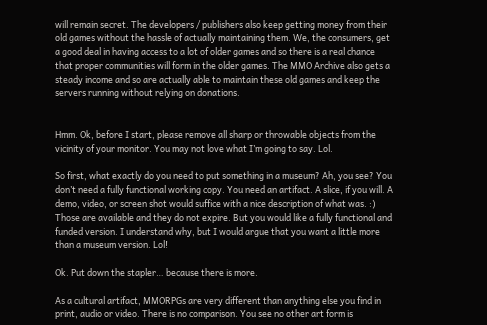will remain secret. The developers / publishers also keep getting money from their old games without the hassle of actually maintaining them. We, the consumers, get a good deal in having access to a lot of older games and so there is a real chance that proper communities will form in the older games. The MMO Archive also gets a steady income and so are actually able to maintain these old games and keep the servers running without relying on donations.


Hmm. Ok, before I start, please remove all sharp or throwable objects from the vicinity of your monitor. You may not love what I’m going to say. Lol.

So first, what exactly do you need to put something in a museum? Ah, you see? You don’t need a fully functional working copy. You need an artifact. A slice, if you will. A demo, video, or screen shot would suffice with a nice description of what was. :) Those are available and they do not expire. But you would like a fully functional and funded version. I understand why, but I would argue that you want a little more than a museum version. Lol!

Ok. Put down the stapler… because there is more.

As a cultural artifact, MMORPGs are very different than anything else you find in print, audio or video. There is no comparison. You see no other art form is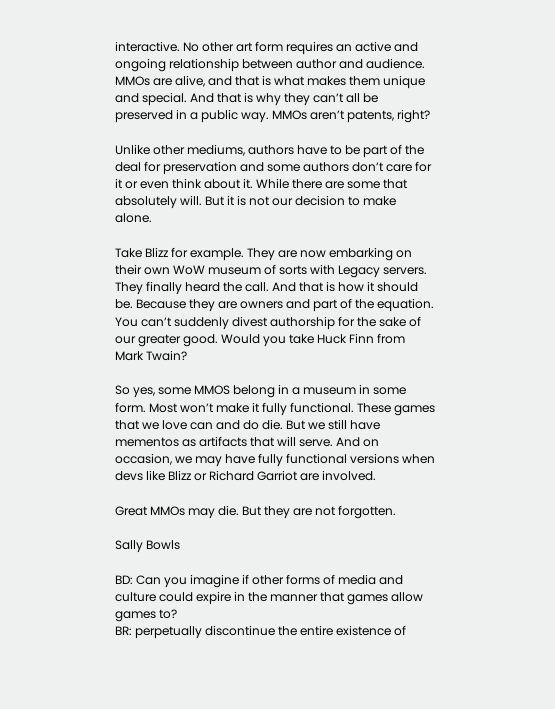interactive. No other art form requires an active and ongoing relationship between author and audience. MMOs are alive, and that is what makes them unique and special. And that is why they can’t all be preserved in a public way. MMOs aren’t patents, right?

Unlike other mediums, authors have to be part of the deal for preservation and some authors don’t care for it or even think about it. While there are some that absolutely will. But it is not our decision to make alone.

Take Blizz for example. They are now embarking on their own WoW museum of sorts with Legacy servers. They finally heard the call. And that is how it should be. Because they are owners and part of the equation. You can’t suddenly divest authorship for the sake of our greater good. Would you take Huck Finn from Mark Twain?

So yes, some MMOS belong in a museum in some form. Most won’t make it fully functional. These games that we love can and do die. But we still have mementos as artifacts that will serve. And on occasion, we may have fully functional versions when devs like Blizz or Richard Garriot are involved.

Great MMOs may die. But they are not forgotten.

Sally Bowls

BD: Can you imagine if other forms of media and culture could expire in the manner that games allow games to?
BR: perpetually discontinue the entire existence of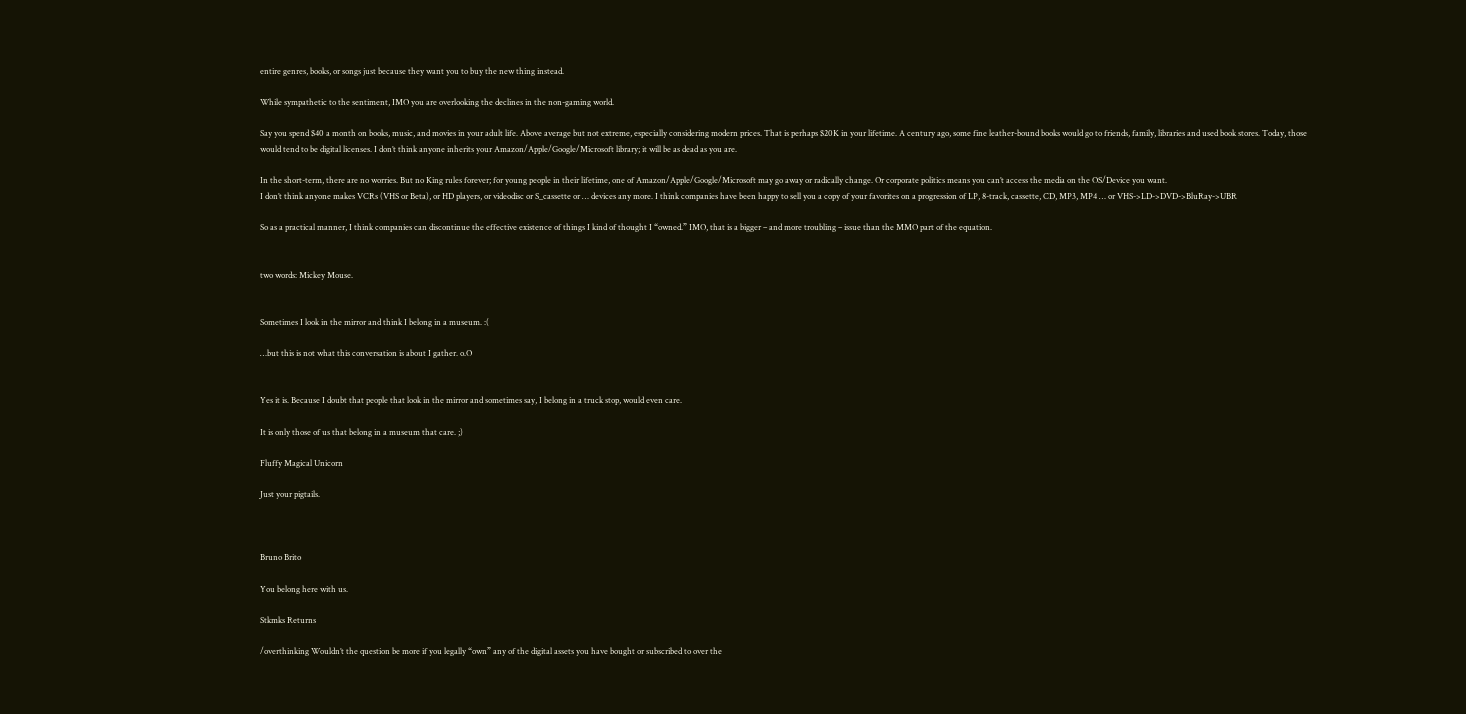entire genres, books, or songs just because they want you to buy the new thing instead.

While sympathetic to the sentiment, IMO you are overlooking the declines in the non-gaming world.

Say you spend $40 a month on books, music, and movies in your adult life. Above average but not extreme, especially considering modern prices. That is perhaps $20K in your lifetime. A century ago, some fine leather-bound books would go to friends, family, libraries and used book stores. Today, those would tend to be digital licenses. I don’t think anyone inherits your Amazon/Apple/Google/Microsoft library; it will be as dead as you are.

In the short-term, there are no worries. But no King rules forever; for young people in their lifetime, one of Amazon/Apple/Google/Microsoft may go away or radically change. Or corporate politics means you can’t access the media on the OS/Device you want.
I don’t think anyone makes VCRs (VHS or Beta), or HD players, or videodisc or S_cassette or … devices any more. I think companies have been happy to sell you a copy of your favorites on a progression of LP, 8-track, cassette, CD, MP3, MP4 … or VHS->LD->DVD->BluRay->UBR

So as a practical manner, I think companies can discontinue the effective existence of things I kind of thought I “owned.” IMO, that is a bigger – and more troubling – issue than the MMO part of the equation.


two words: Mickey Mouse.


Sometimes I look in the mirror and think I belong in a museum. :(

…but this is not what this conversation is about I gather. o.O


Yes it is. Because I doubt that people that look in the mirror and sometimes say, I belong in a truck stop, would even care.

It is only those of us that belong in a museum that care. ;)

Fluffy Magical Unicorn

Just your pigtails.



Bruno Brito

You belong here with us.

Stkmks Returns

/overthinking Wouldn’t the question be more if you legally “own” any of the digital assets you have bought or subscribed to over the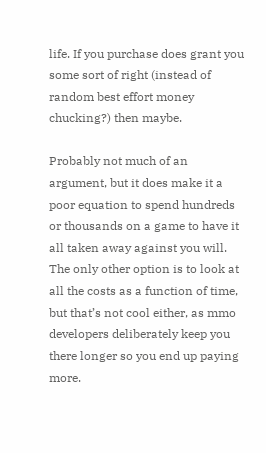life. If you purchase does grant you some sort of right (instead of random best effort money chucking?) then maybe.

Probably not much of an argument, but it does make it a poor equation to spend hundreds or thousands on a game to have it all taken away against you will. The only other option is to look at all the costs as a function of time, but that’s not cool either, as mmo developers deliberately keep you there longer so you end up paying more.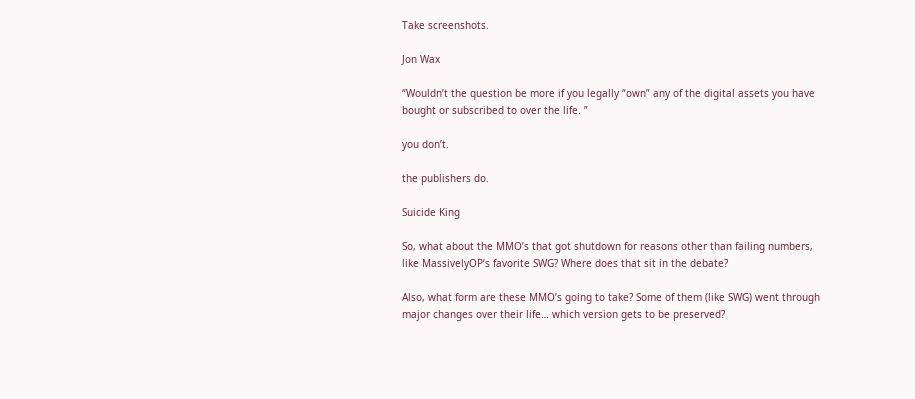Take screenshots.

Jon Wax

“Wouldn’t the question be more if you legally “own” any of the digital assets you have bought or subscribed to over the life. ”

you don’t.

the publishers do.

Suicide King

So, what about the MMO’s that got shutdown for reasons other than failing numbers, like MassivelyOP’s favorite SWG? Where does that sit in the debate?

Also, what form are these MMO’s going to take? Some of them (like SWG) went through major changes over their life… which version gets to be preserved?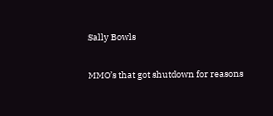Sally Bowls

MMO’s that got shutdown for reasons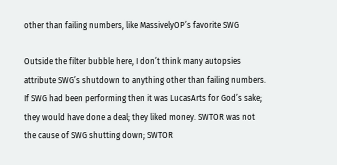other than failing numbers, like MassivelyOP’s favorite SWG

Outside the filter bubble here, I don’t think many autopsies attribute SWG’s shutdown to anything other than failing numbers. If SWG had been performing then it was LucasArts for God’s sake; they would have done a deal; they liked money. SWTOR was not the cause of SWG shutting down; SWTOR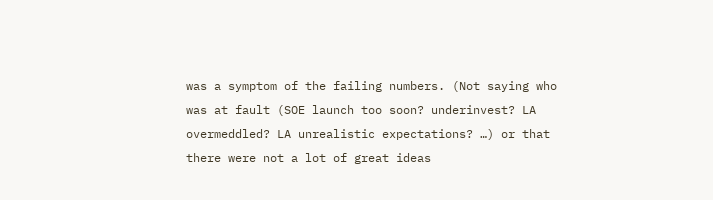was a symptom of the failing numbers. (Not saying who was at fault (SOE launch too soon? underinvest? LA overmeddled? LA unrealistic expectations? …) or that there were not a lot of great ideas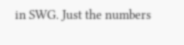in SWG. Just the numbers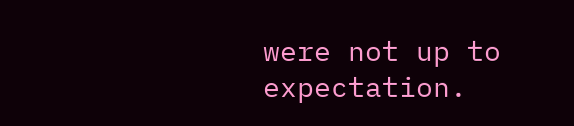were not up to expectation.